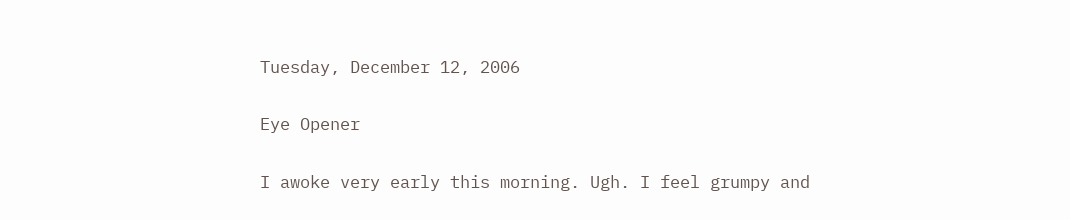Tuesday, December 12, 2006

Eye Opener

I awoke very early this morning. Ugh. I feel grumpy and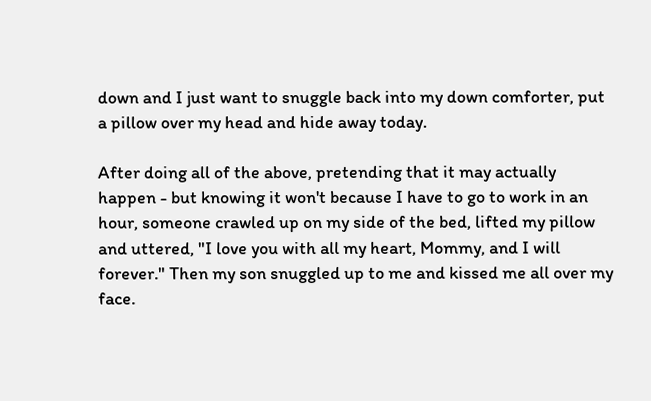down and I just want to snuggle back into my down comforter, put a pillow over my head and hide away today.

After doing all of the above, pretending that it may actually happen - but knowing it won't because I have to go to work in an hour, someone crawled up on my side of the bed, lifted my pillow and uttered, "I love you with all my heart, Mommy, and I will forever." Then my son snuggled up to me and kissed me all over my face.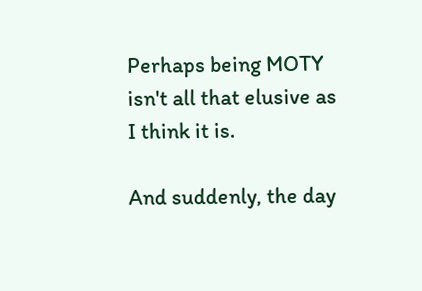Perhaps being MOTY isn't all that elusive as I think it is.

And suddenly, the day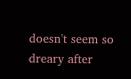doesn't seem so dreary after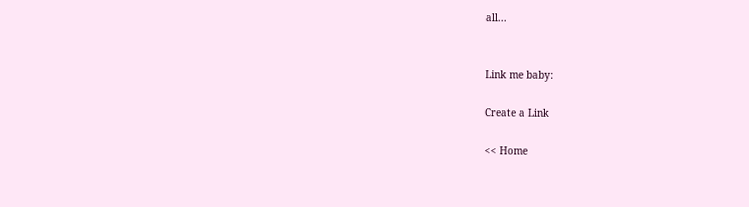all...


Link me baby:

Create a Link

<< Home